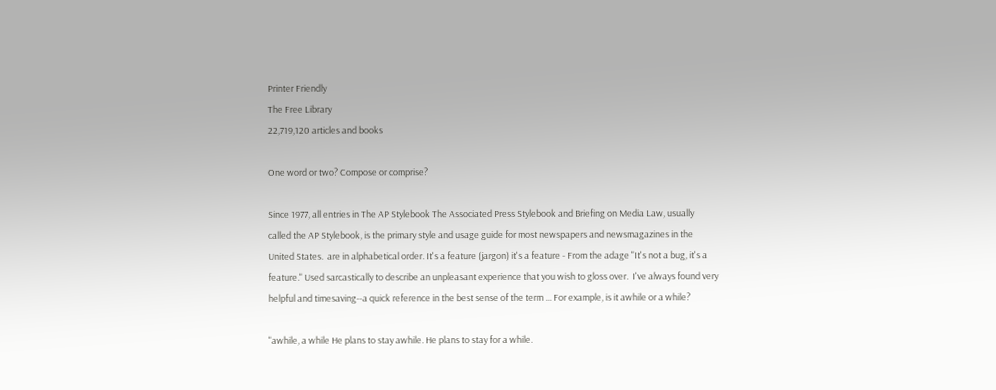Printer Friendly
The Free Library
22,719,120 articles and books

One word or two? Compose or comprise?

Since 1977, all entries in The AP Stylebook The Associated Press Stylebook and Briefing on Media Law, usually called the AP Stylebook, is the primary style and usage guide for most newspapers and newsmagazines in the United States.  are in alphabetical order. It's a feature (jargon) it's a feature - From the adage "It's not a bug, it's a feature." Used sarcastically to describe an unpleasant experience that you wish to gloss over.  I've always found very helpful and timesaving--a quick reference in the best sense of the term ... For example, is it awhile or a while?

"awhile, a while He plans to stay awhile. He plans to stay for a while.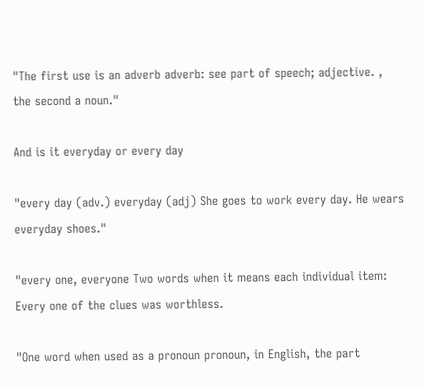"The first use is an adverb adverb: see part of speech; adjective. , the second a noun."

And is it everyday or every day

"every day (adv.) everyday (adj) She goes to work every day. He wears everyday shoes."

"every one, everyone Two words when it means each individual item: Every one of the clues was worthless.

"One word when used as a pronoun pronoun, in English, the part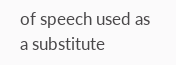of speech used as a substitute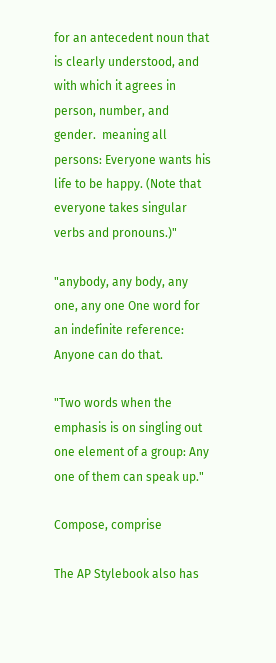for an antecedent noun that is clearly understood, and with which it agrees in person, number, and gender.  meaning all persons: Everyone wants his life to be happy. (Note that everyone takes singular verbs and pronouns.)"

"anybody, any body, any one, any one One word for an indefinite reference: Anyone can do that.

"Two words when the emphasis is on singling out one element of a group: Any one of them can speak up."

Compose, comprise

The AP Stylebook also has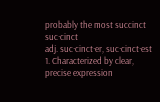probably the most succinct suc·cinct
adj. suc·cinct·er, suc·cinct·est
1. Characterized by clear, precise expression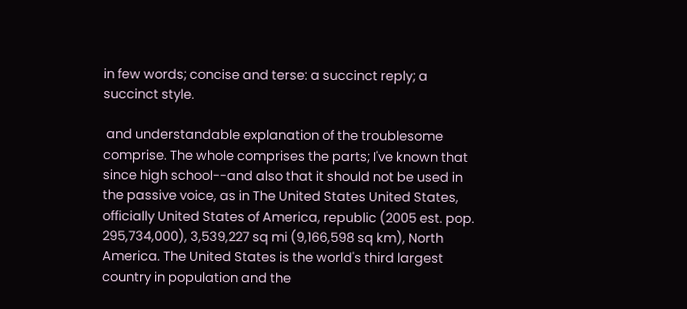in few words; concise and terse: a succinct reply; a succinct style.

 and understandable explanation of the troublesome comprise. The whole comprises the parts; I've known that since high school--and also that it should not be used in the passive voice, as in The United States United States, officially United States of America, republic (2005 est. pop. 295,734,000), 3,539,227 sq mi (9,166,598 sq km), North America. The United States is the world's third largest country in population and the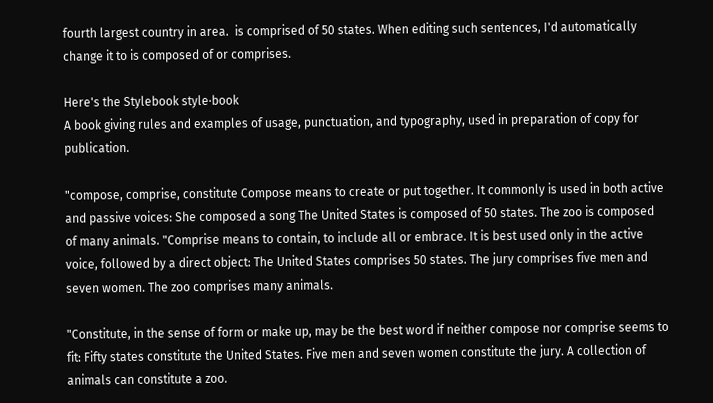fourth largest country in area.  is comprised of 50 states. When editing such sentences, I'd automatically change it to is composed of or comprises.

Here's the Stylebook style·book
A book giving rules and examples of usage, punctuation, and typography, used in preparation of copy for publication.

"compose, comprise, constitute Compose means to create or put together. It commonly is used in both active and passive voices: She composed a song The United States is composed of 50 states. The zoo is composed of many animals. "Comprise means to contain, to include all or embrace. It is best used only in the active voice, followed by a direct object: The United States comprises 50 states. The jury comprises five men and seven women. The zoo comprises many animals.

"Constitute, in the sense of form or make up, may be the best word if neither compose nor comprise seems to fit: Fifty states constitute the United States. Five men and seven women constitute the jury. A collection of animals can constitute a zoo.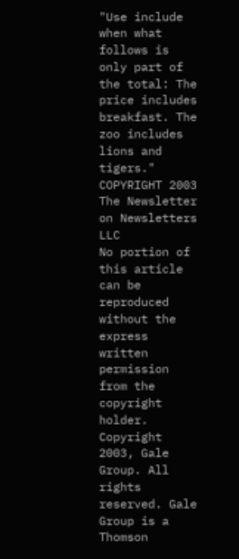"Use include when what follows is only part of the total: The price includes breakfast. The zoo includes lions and tigers."
COPYRIGHT 2003 The Newsletter on Newsletters LLC
No portion of this article can be reproduced without the express written permission from the copyright holder.
Copyright 2003, Gale Group. All rights reserved. Gale Group is a Thomson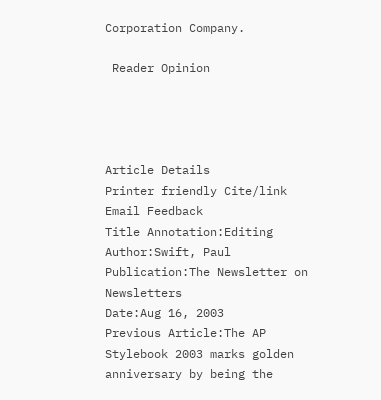Corporation Company.

 Reader Opinion




Article Details
Printer friendly Cite/link Email Feedback
Title Annotation:Editing
Author:Swift, Paul
Publication:The Newsletter on Newsletters
Date:Aug 16, 2003
Previous Article:The AP Stylebook 2003 marks golden anniversary by being the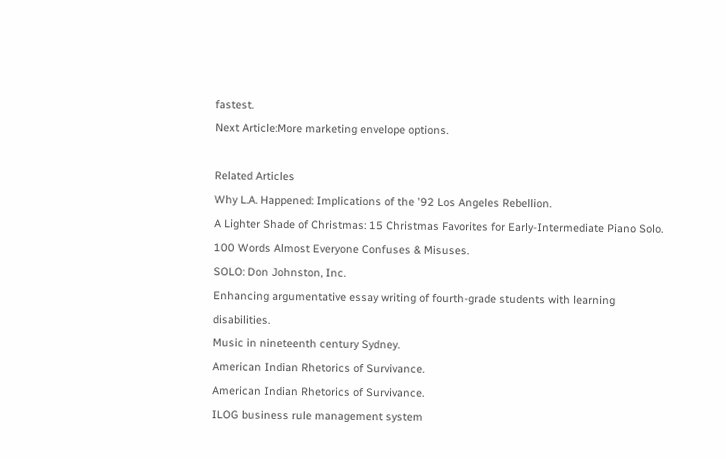fastest.
Next Article:More marketing envelope options.

Related Articles
Why L.A. Happened: Implications of the '92 Los Angeles Rebellion.
A Lighter Shade of Christmas: 15 Christmas Favorites for Early-Intermediate Piano Solo.
100 Words Almost Everyone Confuses & Misuses.
SOLO: Don Johnston, Inc.
Enhancing argumentative essay writing of fourth-grade students with learning disabilities.
Music in nineteenth century Sydney.
American Indian Rhetorics of Survivance.
American Indian Rhetorics of Survivance.
ILOG business rule management system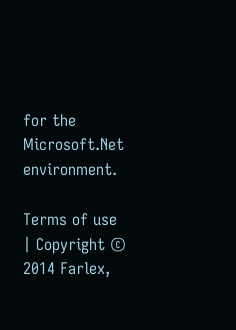for the Microsoft.Net environment.

Terms of use | Copyright © 2014 Farlex,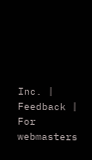Inc. | Feedback | For webmasters